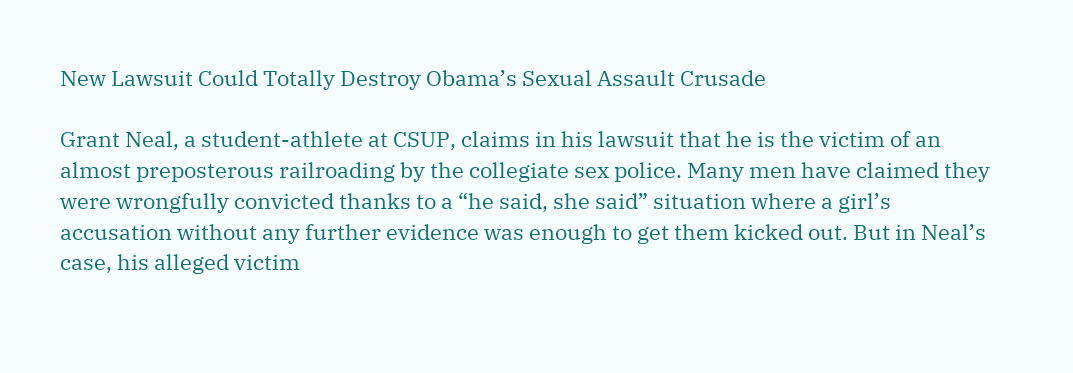New Lawsuit Could Totally Destroy Obama’s Sexual Assault Crusade

Grant Neal, a student-athlete at CSUP, claims in his lawsuit that he is the victim of an almost preposterous railroading by the collegiate sex police. Many men have claimed they were wrongfully convicted thanks to a “he said, she said” situation where a girl’s accusation without any further evidence was enough to get them kicked out. But in Neal’s case, his alleged victim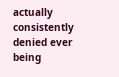actually consistently denied ever being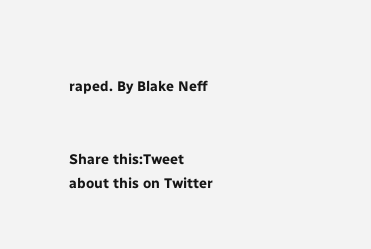raped. By Blake Neff


Share this:Tweet about this on Twitter